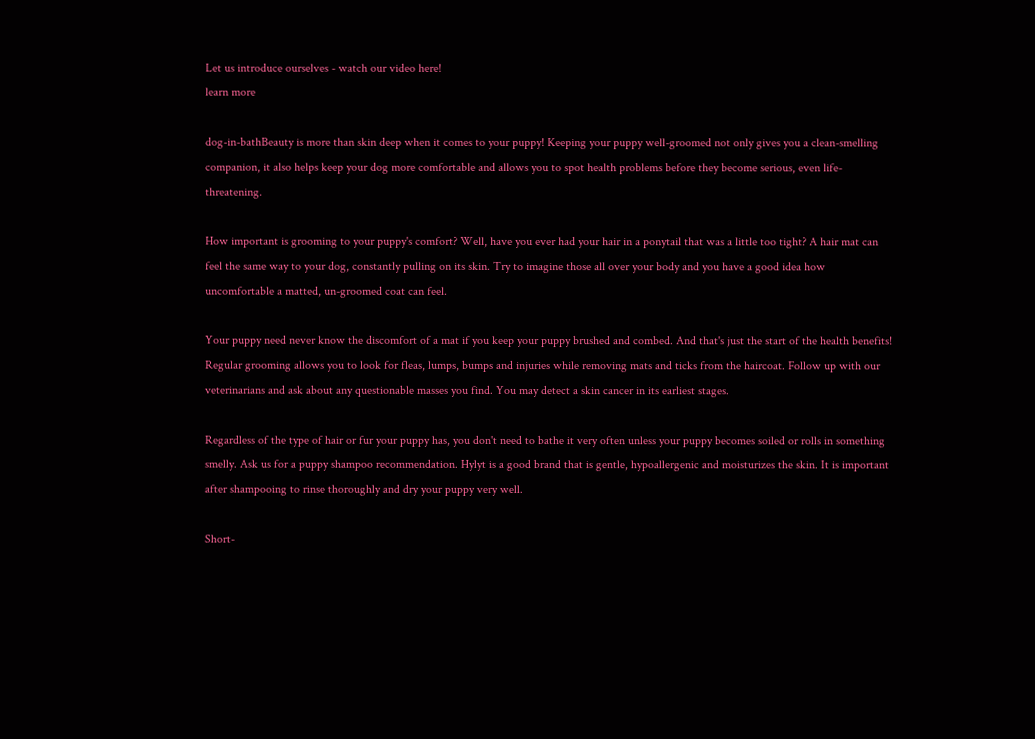Let us introduce ourselves - watch our video here!
learn more

dog-in-bathBeauty is more than skin deep when it comes to your puppy! Keeping your puppy well-groomed not only gives you a clean-smelling companion, it also helps keep your dog more comfortable and allows you to spot health problems before they become serious, even life-threatening.

How important is grooming to your puppy's comfort? Well, have you ever had your hair in a ponytail that was a little too tight? A hair mat can feel the same way to your dog, constantly pulling on its skin. Try to imagine those all over your body and you have a good idea how uncomfortable a matted, un-groomed coat can feel.

Your puppy need never know the discomfort of a mat if you keep your puppy brushed and combed. And that's just the start of the health benefits! Regular grooming allows you to look for fleas, lumps, bumps and injuries while removing mats and ticks from the haircoat. Follow up with our veterinarians and ask about any questionable masses you find. You may detect a skin cancer in its earliest stages.

Regardless of the type of hair or fur your puppy has, you don't need to bathe it very often unless your puppy becomes soiled or rolls in something smelly. Ask us for a puppy shampoo recommendation. Hylyt is a good brand that is gentle, hypoallergenic and moisturizes the skin. It is important after shampooing to rinse thoroughly and dry your puppy very well.

Short-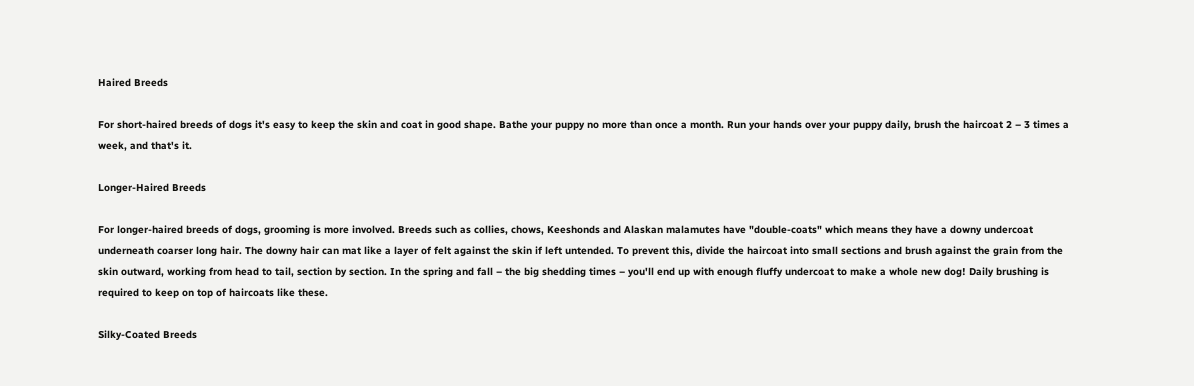Haired Breeds

For short-haired breeds of dogs it's easy to keep the skin and coat in good shape. Bathe your puppy no more than once a month. Run your hands over your puppy daily, brush the haircoat 2 – 3 times a week, and that's it.

Longer-Haired Breeds

For longer-haired breeds of dogs, grooming is more involved. Breeds such as collies, chows, Keeshonds and Alaskan malamutes have "double-coats" which means they have a downy undercoat underneath coarser long hair. The downy hair can mat like a layer of felt against the skin if left untended. To prevent this, divide the haircoat into small sections and brush against the grain from the skin outward, working from head to tail, section by section. In the spring and fall – the big shedding times – you'll end up with enough fluffy undercoat to make a whole new dog! Daily brushing is required to keep on top of haircoats like these.

Silky-Coated Breeds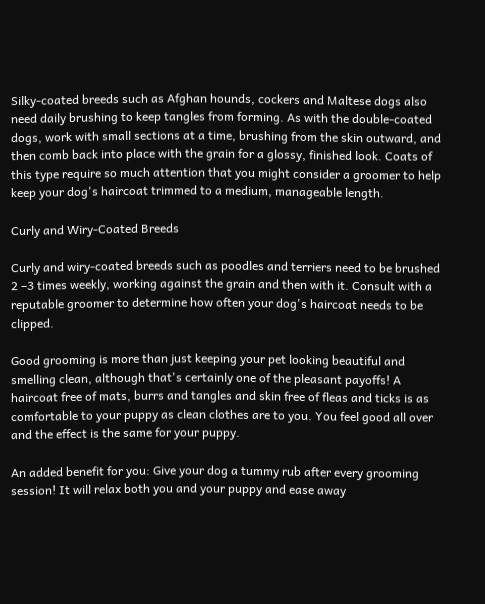Silky-coated breeds such as Afghan hounds, cockers and Maltese dogs also need daily brushing to keep tangles from forming. As with the double-coated dogs, work with small sections at a time, brushing from the skin outward, and then comb back into place with the grain for a glossy, finished look. Coats of this type require so much attention that you might consider a groomer to help keep your dog's haircoat trimmed to a medium, manageable length.

Curly and Wiry-Coated Breeds

Curly and wiry-coated breeds such as poodles and terriers need to be brushed 2 –3 times weekly, working against the grain and then with it. Consult with a reputable groomer to determine how often your dog's haircoat needs to be clipped.

Good grooming is more than just keeping your pet looking beautiful and smelling clean, although that's certainly one of the pleasant payoffs! A haircoat free of mats, burrs and tangles and skin free of fleas and ticks is as comfortable to your puppy as clean clothes are to you. You feel good all over and the effect is the same for your puppy.

An added benefit for you: Give your dog a tummy rub after every grooming session! It will relax both you and your puppy and ease away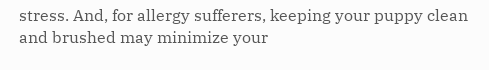stress. And, for allergy sufferers, keeping your puppy clean and brushed may minimize your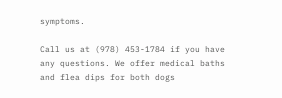symptoms.

Call us at (978) 453-1784 if you have any questions. We offer medical baths and flea dips for both dogs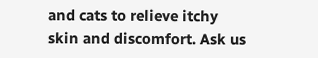and cats to relieve itchy skin and discomfort. Ask us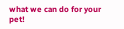what we can do for your pet!